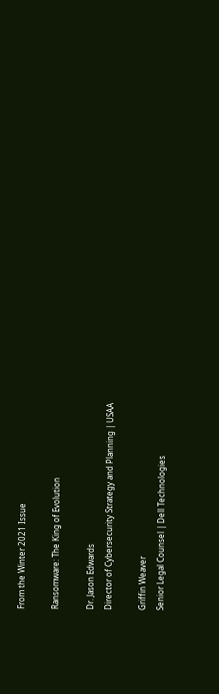From the Winter 2021 Issue

Ransomware: The King of Evolution

Dr. Jason Edwards
Director of Cybersecurity Strategy and Planning | USAA

Griffin Weaver
Senior Legal Counsel | Dell Technologies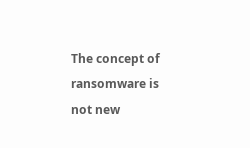The concept of ransomware is not new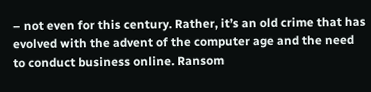– not even for this century. Rather, it’s an old crime that has evolved with the advent of the computer age and the need to conduct business online. Ransom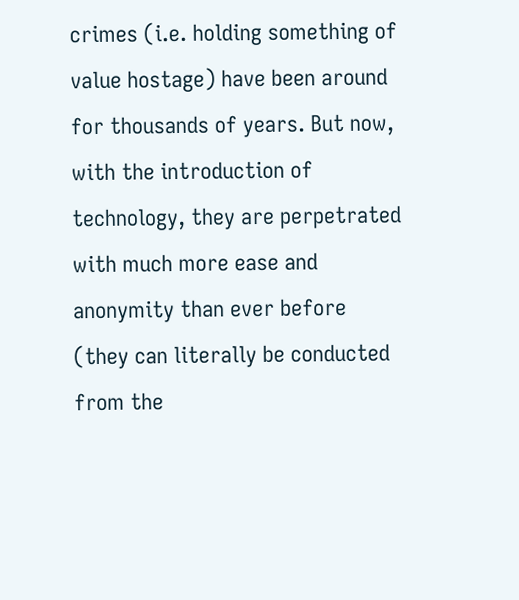crimes (i.e. holding something of value hostage) have been around for thousands of years. But now, with the introduction of technology, they are perpetrated with much more ease and anonymity than ever before (they can literally be conducted from the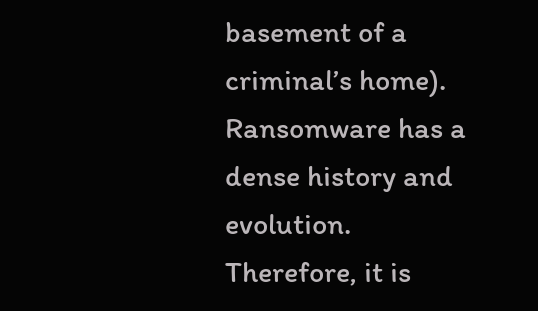basement of a criminal’s home). Ransomware has a dense history and evolution. Therefore, it is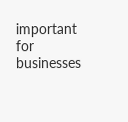important for businesses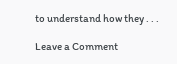to understand how they . . .

Leave a Comment